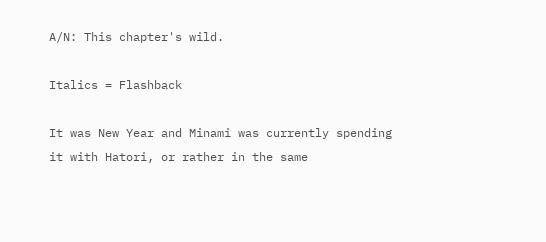A/N: This chapter's wild.

Italics = Flashback

It was New Year and Minami was currently spending it with Hatori, or rather in the same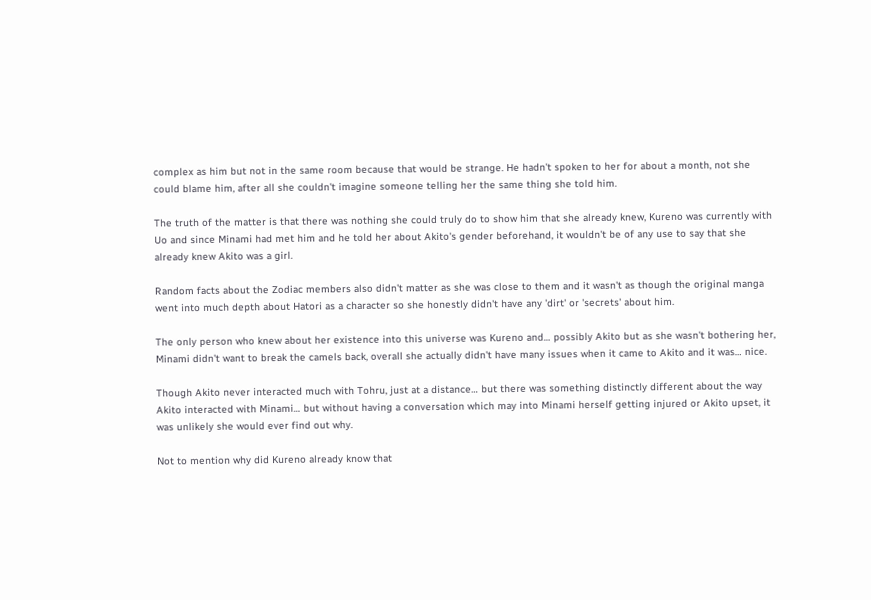complex as him but not in the same room because that would be strange. He hadn't spoken to her for about a month, not she could blame him, after all she couldn't imagine someone telling her the same thing she told him.

The truth of the matter is that there was nothing she could truly do to show him that she already knew, Kureno was currently with Uo and since Minami had met him and he told her about Akito's gender beforehand, it wouldn't be of any use to say that she already knew Akito was a girl.

Random facts about the Zodiac members also didn't matter as she was close to them and it wasn't as though the original manga went into much depth about Hatori as a character so she honestly didn't have any 'dirt' or 'secrets' about him.

The only person who knew about her existence into this universe was Kureno and… possibly Akito but as she wasn't bothering her, Minami didn't want to break the camels back, overall she actually didn't have many issues when it came to Akito and it was… nice.

Though Akito never interacted much with Tohru, just at a distance… but there was something distinctly different about the way Akito interacted with Minami… but without having a conversation which may into Minami herself getting injured or Akito upset, it was unlikely she would ever find out why.

Not to mention why did Kureno already know that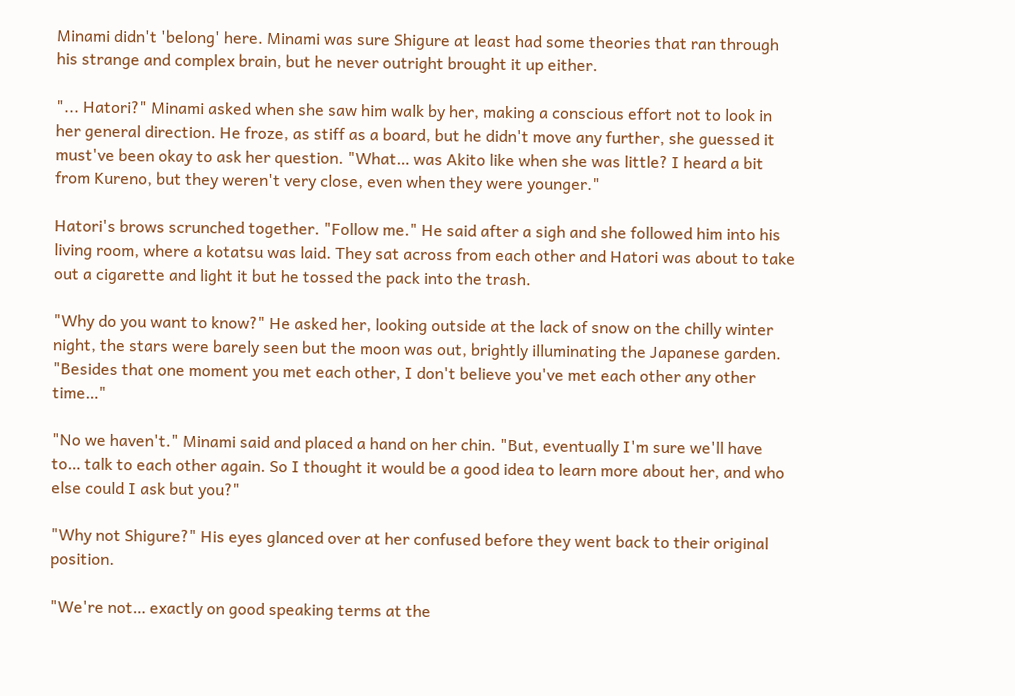Minami didn't 'belong' here. Minami was sure Shigure at least had some theories that ran through his strange and complex brain, but he never outright brought it up either.

"... Hatori?" Minami asked when she saw him walk by her, making a conscious effort not to look in her general direction. He froze, as stiff as a board, but he didn't move any further, she guessed it must've been okay to ask her question. "What… was Akito like when she was little? I heard a bit from Kureno, but they weren't very close, even when they were younger."

Hatori's brows scrunched together. "Follow me." He said after a sigh and she followed him into his living room, where a kotatsu was laid. They sat across from each other and Hatori was about to take out a cigarette and light it but he tossed the pack into the trash.

"Why do you want to know?" He asked her, looking outside at the lack of snow on the chilly winter night, the stars were barely seen but the moon was out, brightly illuminating the Japanese garden. "Besides that one moment you met each other, I don't believe you've met each other any other time…"

"No we haven't." Minami said and placed a hand on her chin. "But, eventually I'm sure we'll have to… talk to each other again. So I thought it would be a good idea to learn more about her, and who else could I ask but you?"

"Why not Shigure?" His eyes glanced over at her confused before they went back to their original position.

"We're not… exactly on good speaking terms at the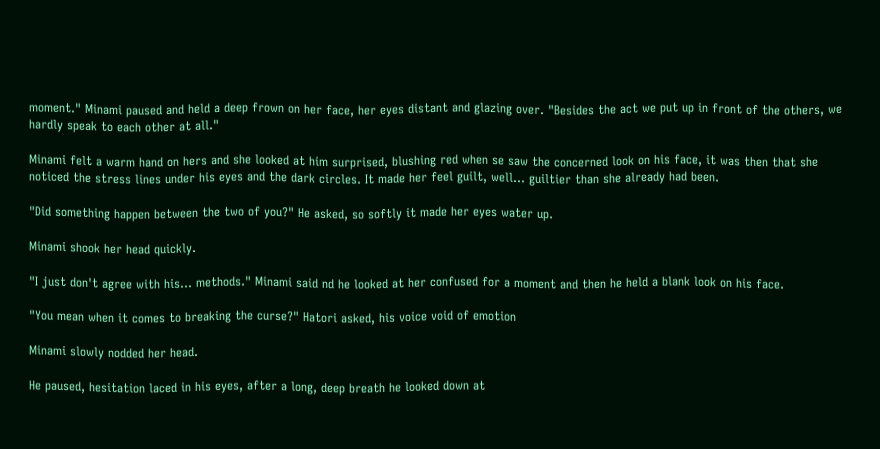moment." Minami paused and held a deep frown on her face, her eyes distant and glazing over. "Besides the act we put up in front of the others, we hardly speak to each other at all."

Minami felt a warm hand on hers and she looked at him surprised, blushing red when se saw the concerned look on his face, it was then that she noticed the stress lines under his eyes and the dark circles. It made her feel guilt, well… guiltier than she already had been.

"Did something happen between the two of you?" He asked, so softly it made her eyes water up.

Minami shook her head quickly.

"I just don't agree with his… methods." Minami said nd he looked at her confused for a moment and then he held a blank look on his face.

"You mean when it comes to breaking the curse?" Hatori asked, his voice void of emotion

Minami slowly nodded her head.

He paused, hesitation laced in his eyes, after a long, deep breath he looked down at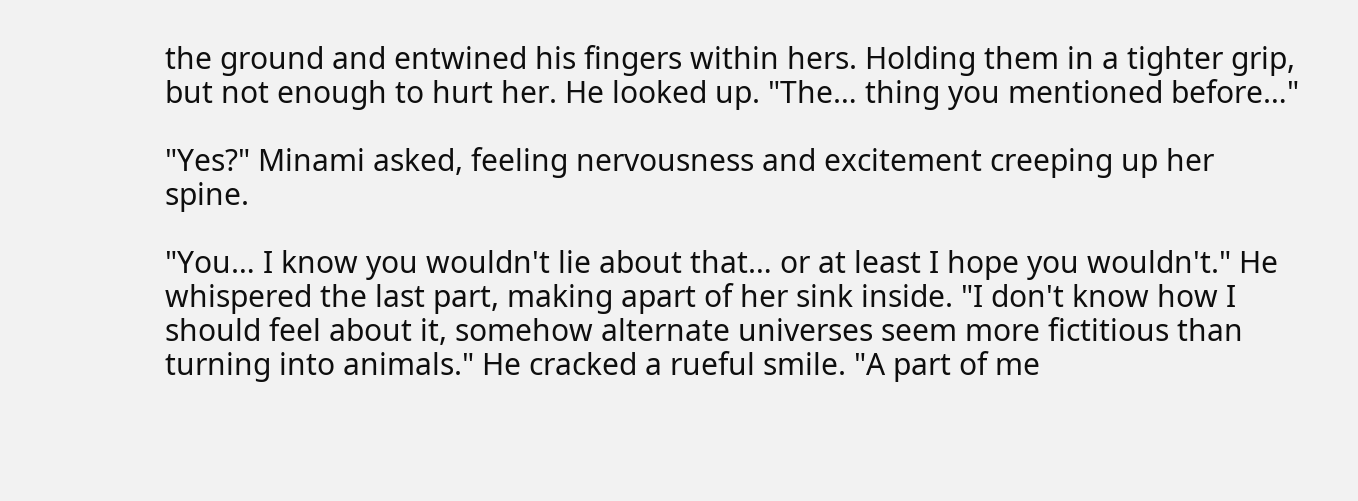the ground and entwined his fingers within hers. Holding them in a tighter grip, but not enough to hurt her. He looked up. "The… thing you mentioned before…"

"Yes?" Minami asked, feeling nervousness and excitement creeping up her spine.

"You… I know you wouldn't lie about that… or at least I hope you wouldn't." He whispered the last part, making apart of her sink inside. "I don't know how I should feel about it, somehow alternate universes seem more fictitious than turning into animals." He cracked a rueful smile. "A part of me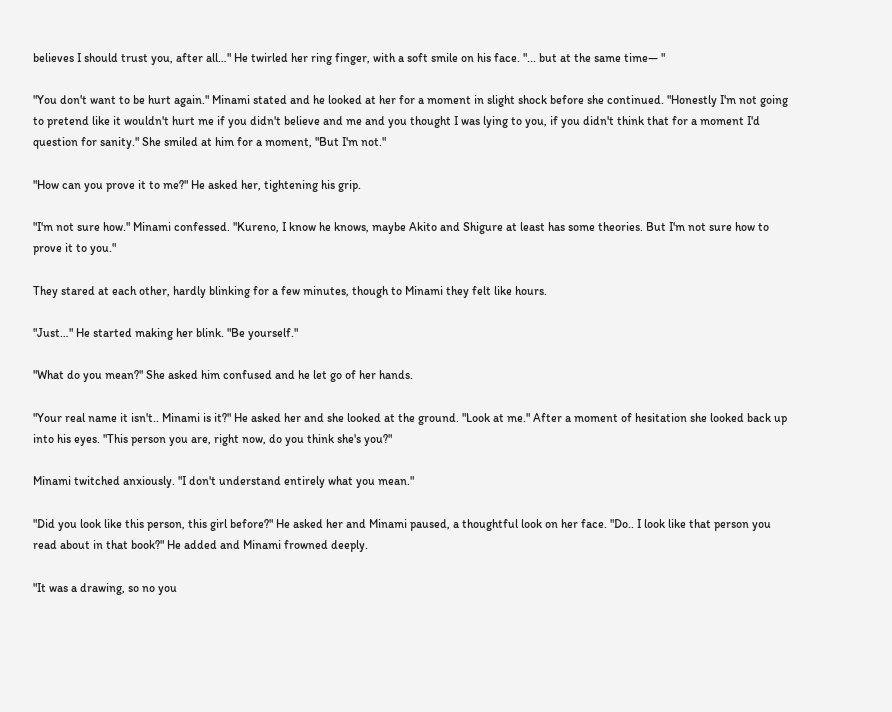believes I should trust you, after all…" He twirled her ring finger, with a soft smile on his face. "... but at the same time— "

"You don't want to be hurt again." Minami stated and he looked at her for a moment in slight shock before she continued. "Honestly I'm not going to pretend like it wouldn't hurt me if you didn't believe and me and you thought I was lying to you, if you didn't think that for a moment I'd question for sanity." She smiled at him for a moment, "But I'm not."

"How can you prove it to me?" He asked her, tightening his grip.

"I'm not sure how." Minami confessed. "Kureno, I know he knows, maybe Akito and Shigure at least has some theories. But I'm not sure how to prove it to you."

They stared at each other, hardly blinking for a few minutes, though to Minami they felt like hours.

"Just…" He started making her blink. "Be yourself."

"What do you mean?" She asked him confused and he let go of her hands.

"Your real name it isn't.. Minami is it?" He asked her and she looked at the ground. "Look at me." After a moment of hesitation she looked back up into his eyes. "This person you are, right now, do you think she's you?"

Minami twitched anxiously. "I don't understand entirely what you mean."

"Did you look like this person, this girl before?" He asked her and Minami paused, a thoughtful look on her face. "Do.. I look like that person you read about in that book?" He added and Minami frowned deeply.

"It was a drawing, so no you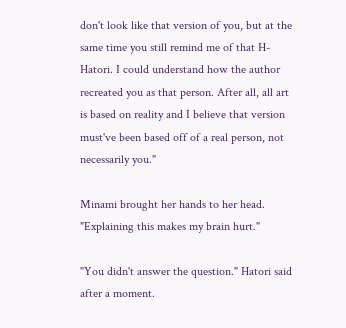don't look like that version of you, but at the same time you still remind me of that H-Hatori. I could understand how the author recreated you as that person. After all, all art is based on reality and I believe that version must've been based off of a real person, not necessarily you."

Minami brought her hands to her head. "Explaining this makes my brain hurt."

"You didn't answer the question." Hatori said after a moment.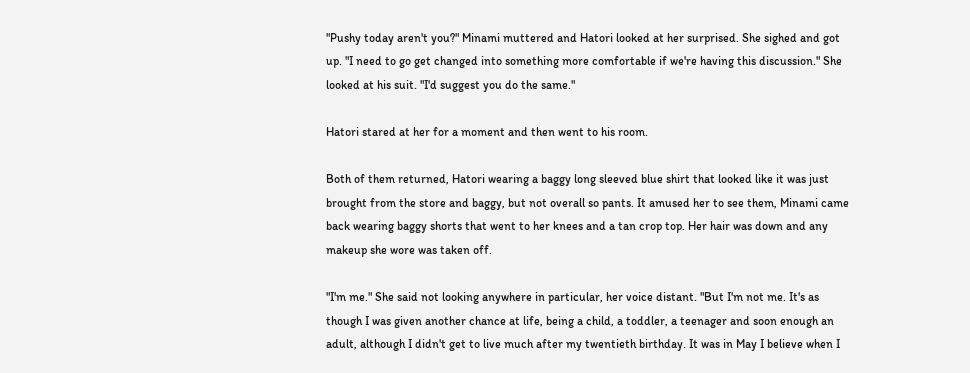"Pushy today aren't you?" Minami muttered and Hatori looked at her surprised. She sighed and got up. "I need to go get changed into something more comfortable if we're having this discussion." She looked at his suit. "I'd suggest you do the same."

Hatori stared at her for a moment and then went to his room.

Both of them returned, Hatori wearing a baggy long sleeved blue shirt that looked like it was just brought from the store and baggy, but not overall so pants. It amused her to see them, Minami came back wearing baggy shorts that went to her knees and a tan crop top. Her hair was down and any makeup she wore was taken off.

"I'm me." She said not looking anywhere in particular, her voice distant. "But I'm not me. It's as though I was given another chance at life, being a child, a toddler, a teenager and soon enough an adult, although I didn't get to live much after my twentieth birthday. It was in May I believe when I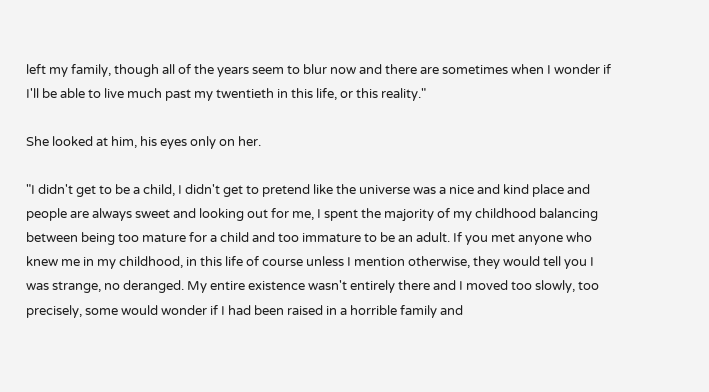left my family, though all of the years seem to blur now and there are sometimes when I wonder if I'll be able to live much past my twentieth in this life, or this reality."

She looked at him, his eyes only on her.

"I didn't get to be a child, I didn't get to pretend like the universe was a nice and kind place and people are always sweet and looking out for me, I spent the majority of my childhood balancing between being too mature for a child and too immature to be an adult. If you met anyone who knew me in my childhood, in this life of course unless I mention otherwise, they would tell you I was strange, no deranged. My entire existence wasn't entirely there and I moved too slowly, too precisely, some would wonder if I had been raised in a horrible family and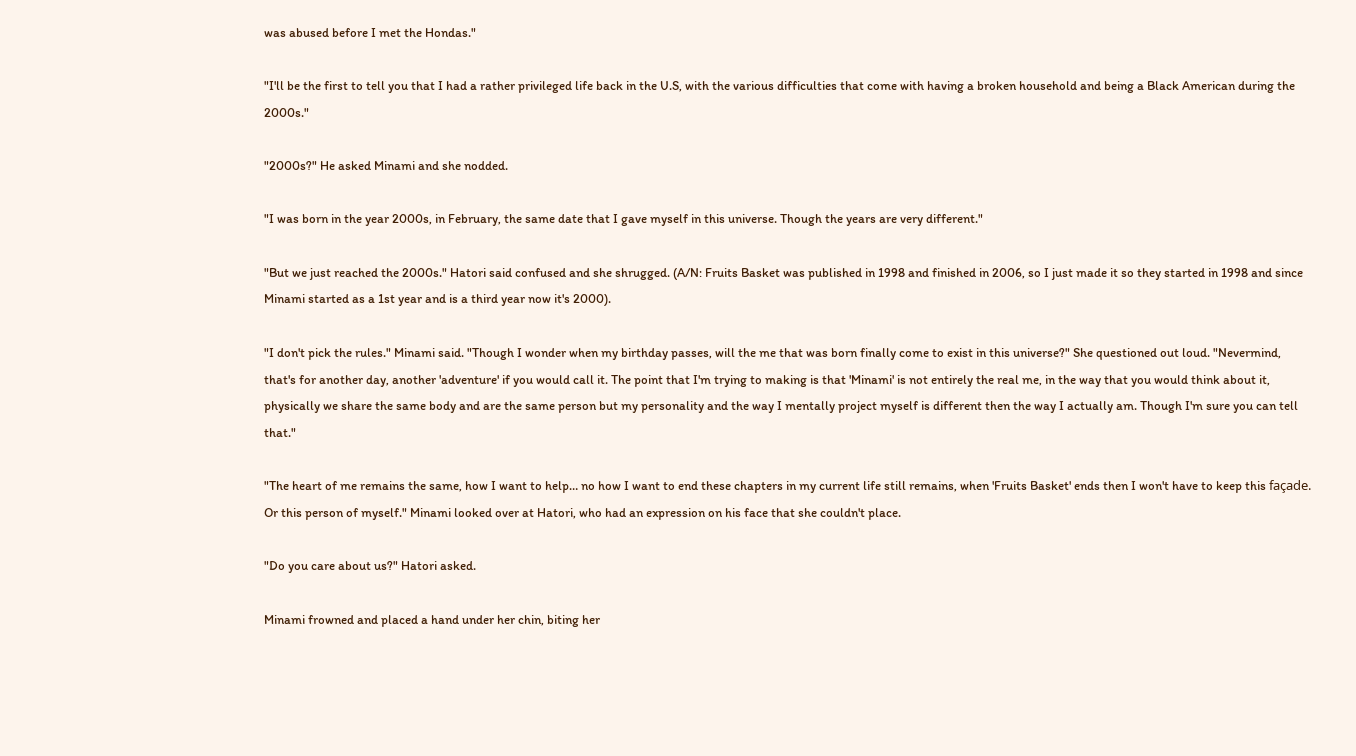was abused before I met the Hondas."

"I'll be the first to tell you that I had a rather privileged life back in the U.S, with the various difficulties that come with having a broken household and being a Black American during the 2000s."

"2000s?" He asked Minami and she nodded.

"I was born in the year 2000s, in February, the same date that I gave myself in this universe. Though the years are very different."

"But we just reached the 2000s." Hatori said confused and she shrugged. (A/N: Fruits Basket was published in 1998 and finished in 2006, so I just made it so they started in 1998 and since Minami started as a 1st year and is a third year now it's 2000).

"I don't pick the rules." Minami said. "Though I wonder when my birthday passes, will the me that was born finally come to exist in this universe?" She questioned out loud. "Nevermind, that's for another day, another 'adventure' if you would call it. The point that I'm trying to making is that 'Minami' is not entirely the real me, in the way that you would think about it, physically we share the same body and are the same person but my personality and the way I mentally project myself is different then the way I actually am. Though I'm sure you can tell that."

"The heart of me remains the same, how I want to help… no how I want to end these chapters in my current life still remains, when 'Fruits Basket' ends then I won't have to keep this façade. Or this person of myself." Minami looked over at Hatori, who had an expression on his face that she couldn't place.

"Do you care about us?" Hatori asked.

Minami frowned and placed a hand under her chin, biting her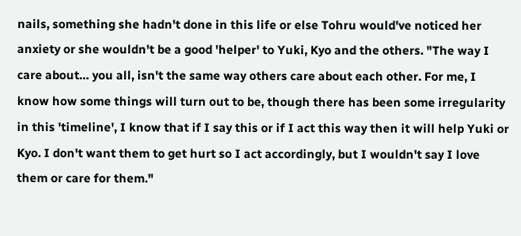nails, something she hadn't done in this life or else Tohru would've noticed her anxiety or she wouldn't be a good 'helper' to Yuki, Kyo and the others. "The way I care about… you all, isn't the same way others care about each other. For me, I know how some things will turn out to be, though there has been some irregularity in this 'timeline', I know that if I say this or if I act this way then it will help Yuki or Kyo. I don't want them to get hurt so I act accordingly, but I wouldn't say I love them or care for them."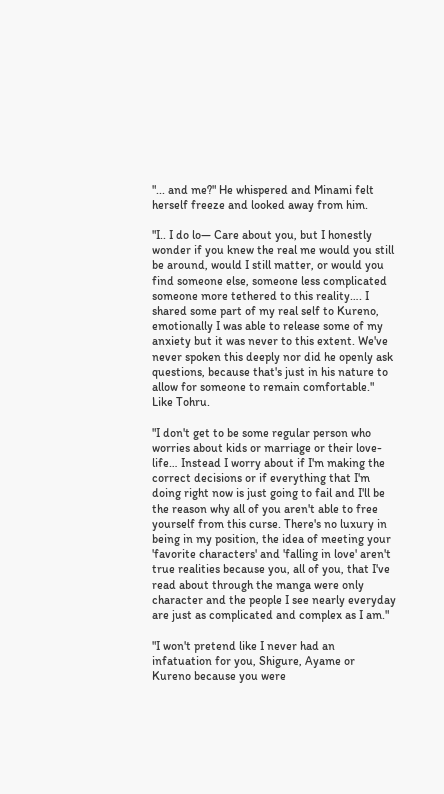"... and me?" He whispered and Minami felt herself freeze and looked away from him.

"I.. I do lo— Care about you, but I honestly wonder if you knew the real me would you still be around, would I still matter, or would you find someone else, someone less complicated someone more tethered to this reality…. I shared some part of my real self to Kureno, emotionally I was able to release some of my anxiety but it was never to this extent. We've never spoken this deeply nor did he openly ask questions, because that's just in his nature to allow for someone to remain comfortable." Like Tohru.

"I don't get to be some regular person who worries about kids or marriage or their love-life… Instead I worry about if I'm making the correct decisions or if everything that I'm doing right now is just going to fail and I'll be the reason why all of you aren't able to free yourself from this curse. There's no luxury in being in my position, the idea of meeting your 'favorite characters' and 'falling in love' aren't true realities because you, all of you, that I've read about through the manga were only character and the people I see nearly everyday are just as complicated and complex as I am."

"I won't pretend like I never had an infatuation for you, Shigure, Ayame or Kureno because you were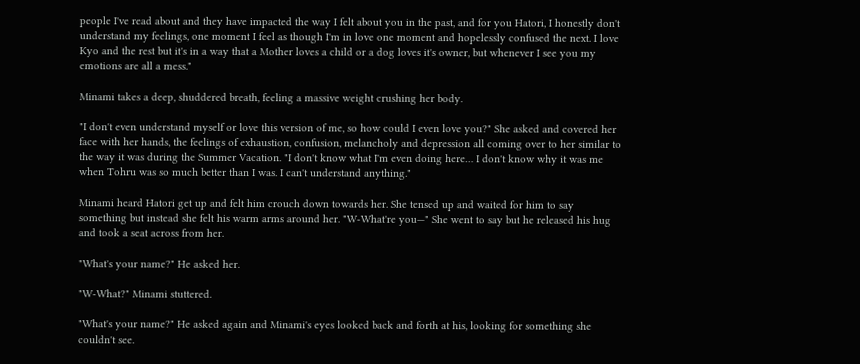people I've read about and they have impacted the way I felt about you in the past, and for you Hatori, I honestly don't understand my feelings, one moment I feel as though I'm in love one moment and hopelessly confused the next. I love Kyo and the rest but it's in a way that a Mother loves a child or a dog loves it's owner, but whenever I see you my emotions are all a mess."

Minami takes a deep, shuddered breath, feeling a massive weight crushing her body.

"I don't even understand myself or love this version of me, so how could I even love you?" She asked and covered her face with her hands, the feelings of exhaustion, confusion, melancholy and depression all coming over to her similar to the way it was during the Summer Vacation. "I don't know what I'm even doing here… I don't know why it was me when Tohru was so much better than I was. I can't understand anything."

Minami heard Hatori get up and felt him crouch down towards her. She tensed up and waited for him to say something but instead she felt his warm arms around her. "W-What're you—" She went to say but he released his hug and took a seat across from her.

"What's your name?" He asked her.

"W-What?" Minami stuttered.

"What's your name?" He asked again and Minami's eyes looked back and forth at his, looking for something she couldn't see.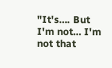"It's…. But I'm not… I'm not that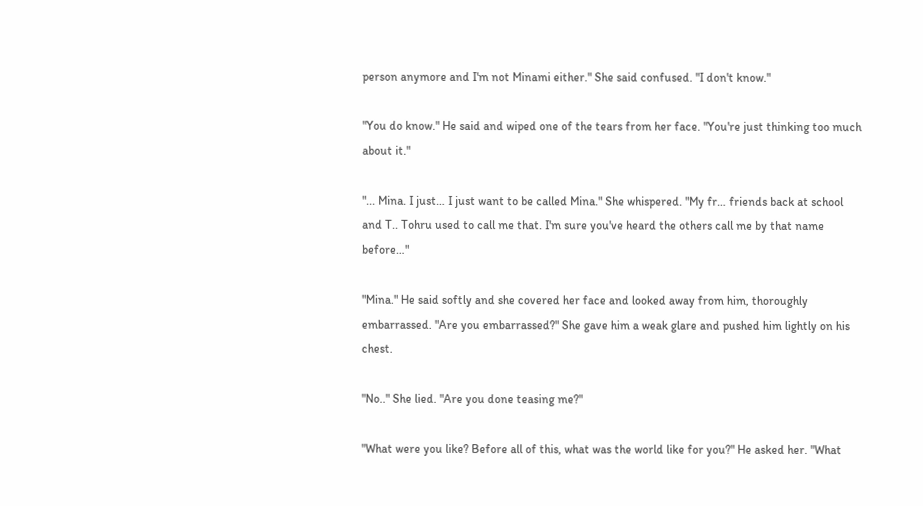person anymore and I'm not Minami either." She said confused. "I don't know."

"You do know." He said and wiped one of the tears from her face. "You're just thinking too much about it."

"... Mina. I just… I just want to be called Mina." She whispered. "My fr… friends back at school and T.. Tohru used to call me that. I'm sure you've heard the others call me by that name before…"

"Mina." He said softly and she covered her face and looked away from him, thoroughly embarrassed. "Are you embarrassed?" She gave him a weak glare and pushed him lightly on his chest.

"No.." She lied. "Are you done teasing me?"

"What were you like? Before all of this, what was the world like for you?" He asked her. "What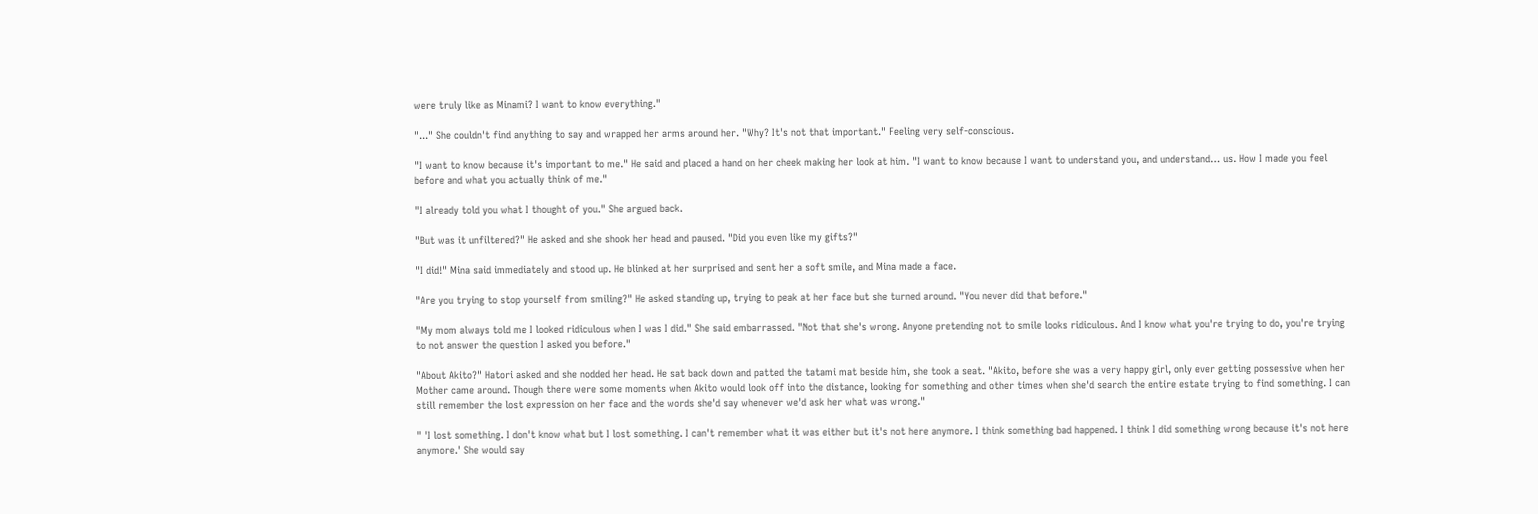were truly like as Minami? I want to know everything."

"..." She couldn't find anything to say and wrapped her arms around her. "Why? It's not that important." Feeling very self-conscious.

"I want to know because it's important to me." He said and placed a hand on her cheek making her look at him. "I want to know because I want to understand you, and understand… us. How I made you feel before and what you actually think of me."

"I already told you what I thought of you." She argued back.

"But was it unfiltered?" He asked and she shook her head and paused. "Did you even like my gifts?"

"I did!" Mina said immediately and stood up. He blinked at her surprised and sent her a soft smile, and Mina made a face.

"Are you trying to stop yourself from smiling?" He asked standing up, trying to peak at her face but she turned around. "You never did that before."

"My mom always told me I looked ridiculous when I was I did." She said embarrassed. "Not that she's wrong. Anyone pretending not to smile looks ridiculous. And I know what you're trying to do, you're trying to not answer the question I asked you before."

"About Akito?" Hatori asked and she nodded her head. He sat back down and patted the tatami mat beside him, she took a seat. "Akito, before she was a very happy girl, only ever getting possessive when her Mother came around. Though there were some moments when Akito would look off into the distance, looking for something and other times when she'd search the entire estate trying to find something. I can still remember the lost expression on her face and the words she'd say whenever we'd ask her what was wrong."

" 'I lost something. I don't know what but I lost something. I can't remember what it was either but it's not here anymore. I think something bad happened. I think I did something wrong because it's not here anymore.' She would say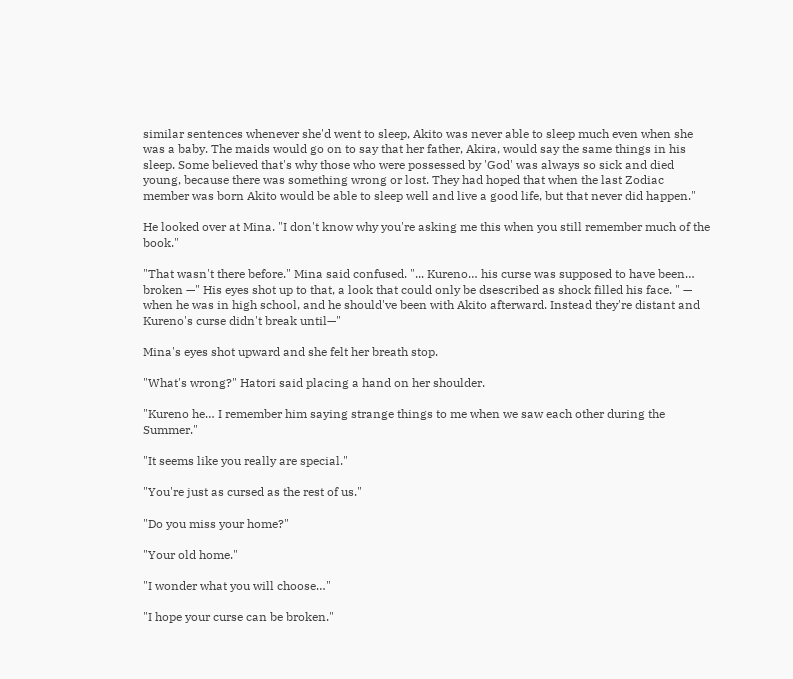similar sentences whenever she'd went to sleep, Akito was never able to sleep much even when she was a baby. The maids would go on to say that her father, Akira, would say the same things in his sleep. Some believed that's why those who were possessed by 'God' was always so sick and died young, because there was something wrong or lost. They had hoped that when the last Zodiac member was born Akito would be able to sleep well and live a good life, but that never did happen."

He looked over at Mina. "I don't know why you're asking me this when you still remember much of the book."

"That wasn't there before." Mina said confused. "... Kureno… his curse was supposed to have been… broken —" His eyes shot up to that, a look that could only be dsescribed as shock filled his face. " — when he was in high school, and he should've been with Akito afterward. Instead they're distant and Kureno's curse didn't break until—"

Mina's eyes shot upward and she felt her breath stop.

"What's wrong?" Hatori said placing a hand on her shoulder.

"Kureno he… I remember him saying strange things to me when we saw each other during the Summer."

"It seems like you really are special."

"You're just as cursed as the rest of us."

"Do you miss your home?"

"Your old home."

"I wonder what you will choose…"

"I hope your curse can be broken."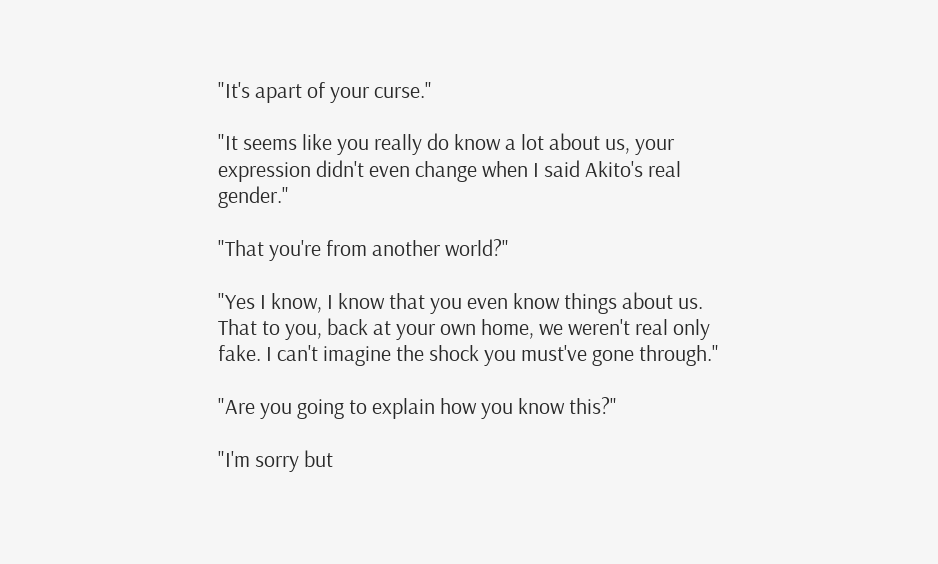"It's apart of your curse."

"It seems like you really do know a lot about us, your expression didn't even change when I said Akito's real gender."

"That you're from another world?"

"Yes I know, I know that you even know things about us. That to you, back at your own home, we weren't real only fake. I can't imagine the shock you must've gone through."

"Are you going to explain how you know this?"

"I'm sorry but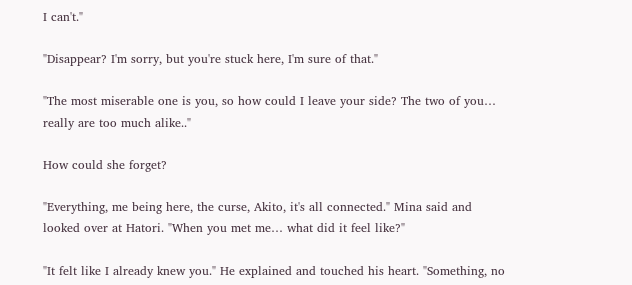I can't."

"Disappear? I'm sorry, but you're stuck here, I'm sure of that."

"The most miserable one is you, so how could I leave your side? The two of you… really are too much alike.."

How could she forget?

"Everything, me being here, the curse, Akito, it's all connected." Mina said and looked over at Hatori. "When you met me… what did it feel like?"

"It felt like I already knew you." He explained and touched his heart. "Something, no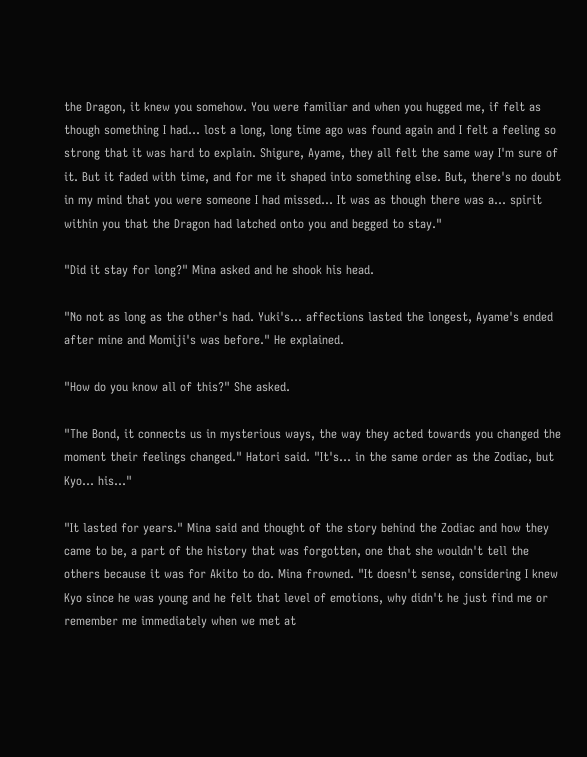the Dragon, it knew you somehow. You were familiar and when you hugged me, if felt as though something I had… lost a long, long time ago was found again and I felt a feeling so strong that it was hard to explain. Shigure, Ayame, they all felt the same way I'm sure of it. But it faded with time, and for me it shaped into something else. But, there's no doubt in my mind that you were someone I had missed… It was as though there was a… spirit within you that the Dragon had latched onto you and begged to stay."

"Did it stay for long?" Mina asked and he shook his head.

"No not as long as the other's had. Yuki's… affections lasted the longest, Ayame's ended after mine and Momiji's was before." He explained.

"How do you know all of this?" She asked.

"The Bond, it connects us in mysterious ways, the way they acted towards you changed the moment their feelings changed." Hatori said. "It's… in the same order as the Zodiac, but Kyo… his…"

"It lasted for years." Mina said and thought of the story behind the Zodiac and how they came to be, a part of the history that was forgotten, one that she wouldn't tell the others because it was for Akito to do. Mina frowned. "It doesn't sense, considering I knew Kyo since he was young and he felt that level of emotions, why didn't he just find me or remember me immediately when we met at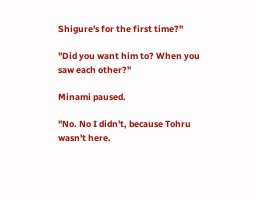Shigure's for the first time?"

"Did you want him to? When you saw each other?"

Minami paused.

"No. No I didn't, because Tohru wasn't here.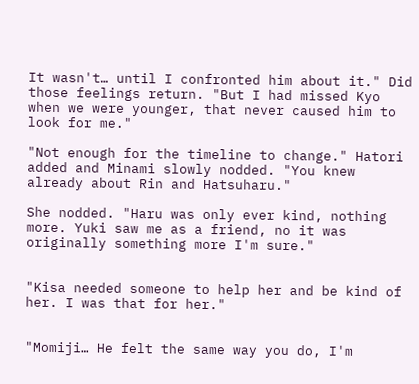It wasn't… until I confronted him about it." Did those feelings return. "But I had missed Kyo when we were younger, that never caused him to look for me."

"Not enough for the timeline to change." Hatori added and Minami slowly nodded. "You knew already about Rin and Hatsuharu."

She nodded. "Haru was only ever kind, nothing more. Yuki saw me as a friend, no it was originally something more I'm sure."


"Kisa needed someone to help her and be kind of her. I was that for her."


"Momiji… He felt the same way you do, I'm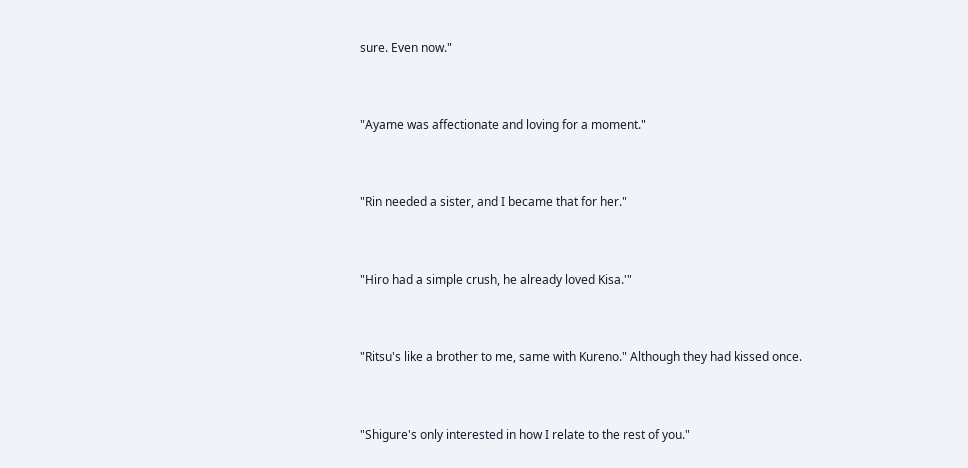sure. Even now."


"Ayame was affectionate and loving for a moment."


"Rin needed a sister, and I became that for her."


"Hiro had a simple crush, he already loved Kisa.'"


"Ritsu's like a brother to me, same with Kureno." Although they had kissed once.


"Shigure's only interested in how I relate to the rest of you."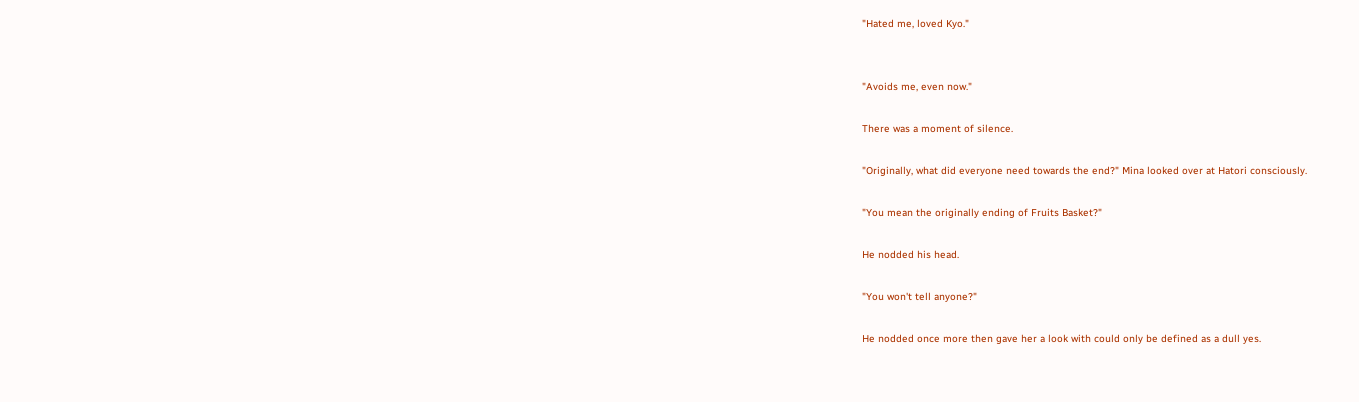"Hated me, loved Kyo."


"Avoids me, even now."

There was a moment of silence.

"Originally, what did everyone need towards the end?" Mina looked over at Hatori consciously.

"You mean the originally ending of Fruits Basket?"

He nodded his head.

"You won't tell anyone?"

He nodded once more then gave her a look with could only be defined as a dull yes.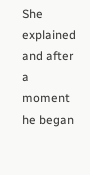She explained and after a moment he began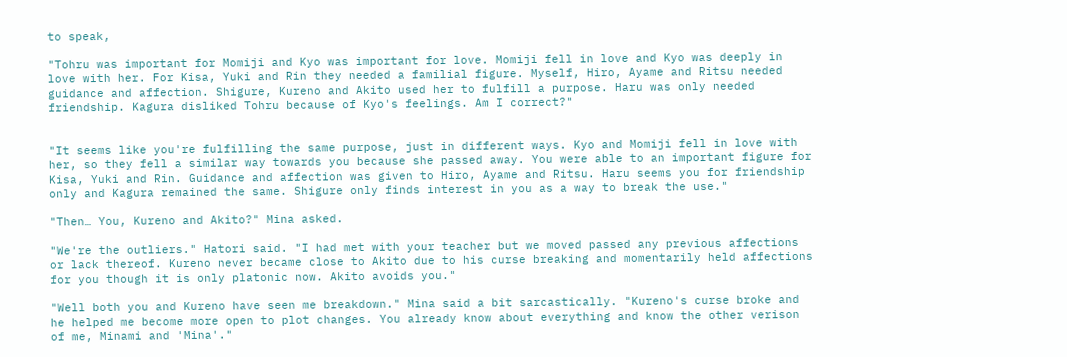to speak,

"Tohru was important for Momiji and Kyo was important for love. Momiji fell in love and Kyo was deeply in love with her. For Kisa, Yuki and Rin they needed a familial figure. Myself, Hiro, Ayame and Ritsu needed guidance and affection. Shigure, Kureno and Akito used her to fulfill a purpose. Haru was only needed friendship. Kagura disliked Tohru because of Kyo's feelings. Am I correct?"


"It seems like you're fulfilling the same purpose, just in different ways. Kyo and Momiji fell in love with her, so they fell a similar way towards you because she passed away. You were able to an important figure for Kisa, Yuki and Rin. Guidance and affection was given to Hiro, Ayame and Ritsu. Haru seems you for friendship only and Kagura remained the same. Shigure only finds interest in you as a way to break the use."

"Then… You, Kureno and Akito?" Mina asked.

"We're the outliers." Hatori said. "I had met with your teacher but we moved passed any previous affections or lack thereof. Kureno never became close to Akito due to his curse breaking and momentarily held affections for you though it is only platonic now. Akito avoids you."

"Well both you and Kureno have seen me breakdown." Mina said a bit sarcastically. "Kureno's curse broke and he helped me become more open to plot changes. You already know about everything and know the other verison of me, Minami and 'Mina'."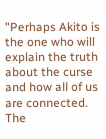"Perhaps Akito is the one who will explain the truth about the curse and how all of us are connected. The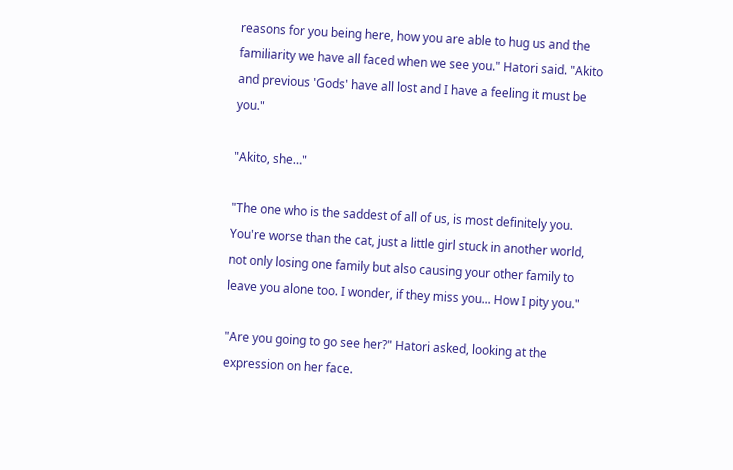reasons for you being here, how you are able to hug us and the familiarity we have all faced when we see you." Hatori said. "Akito and previous 'Gods' have all lost and I have a feeling it must be you."

"Akito, she…"

"The one who is the saddest of all of us, is most definitely you. You're worse than the cat, just a little girl stuck in another world, not only losing one family but also causing your other family to leave you alone too. I wonder, if they miss you... How I pity you."

"Are you going to go see her?" Hatori asked, looking at the expression on her face.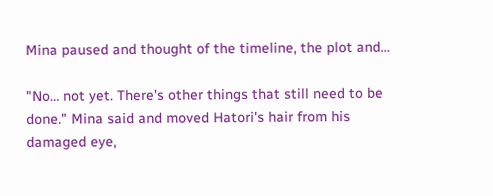Mina paused and thought of the timeline, the plot and…

"No… not yet. There's other things that still need to be done." Mina said and moved Hatori's hair from his damaged eye,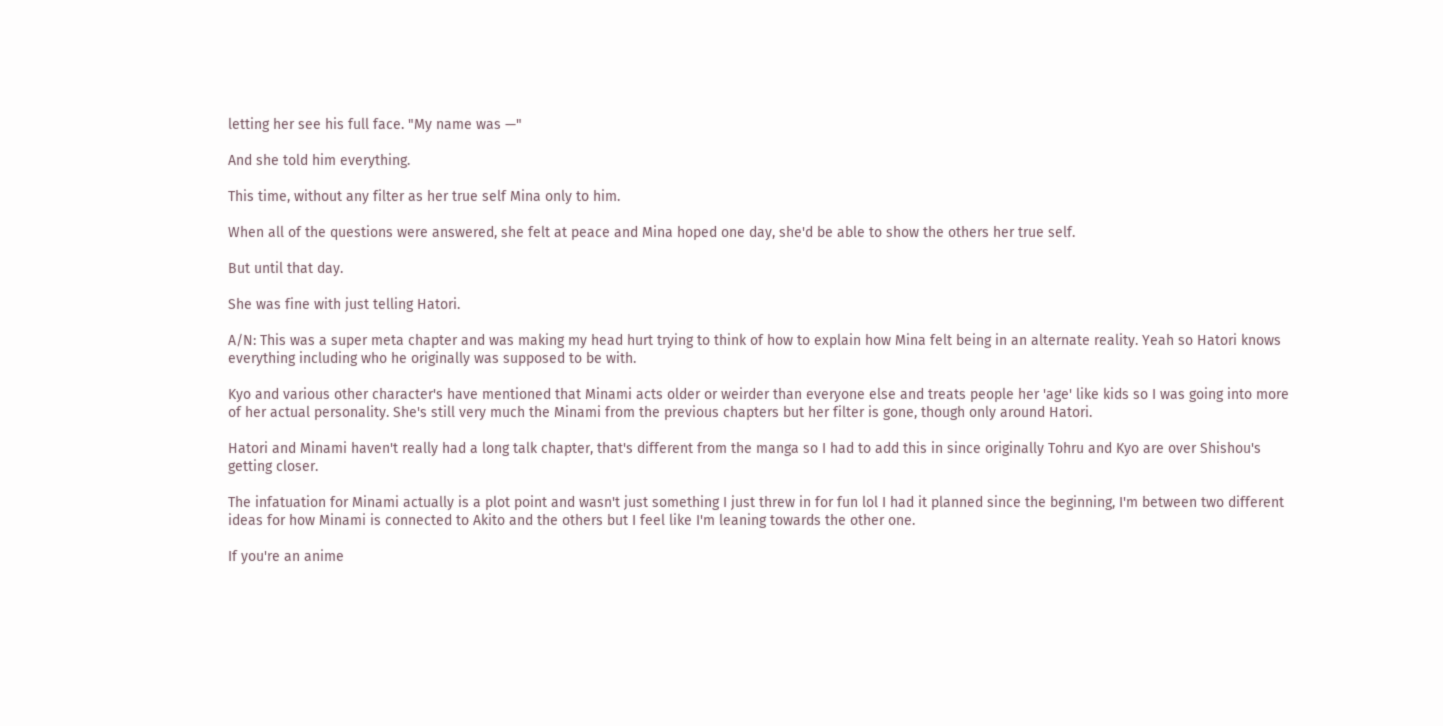letting her see his full face. "My name was —"

And she told him everything.

This time, without any filter as her true self Mina only to him.

When all of the questions were answered, she felt at peace and Mina hoped one day, she'd be able to show the others her true self.

But until that day.

She was fine with just telling Hatori.

A/N: This was a super meta chapter and was making my head hurt trying to think of how to explain how Mina felt being in an alternate reality. Yeah so Hatori knows everything including who he originally was supposed to be with.

Kyo and various other character's have mentioned that Minami acts older or weirder than everyone else and treats people her 'age' like kids so I was going into more of her actual personality. She's still very much the Minami from the previous chapters but her filter is gone, though only around Hatori.

Hatori and Minami haven't really had a long talk chapter, that's different from the manga so I had to add this in since originally Tohru and Kyo are over Shishou's getting closer.

The infatuation for Minami actually is a plot point and wasn't just something I just threw in for fun lol I had it planned since the beginning, I'm between two different ideas for how Minami is connected to Akito and the others but I feel like I'm leaning towards the other one.

If you're an anime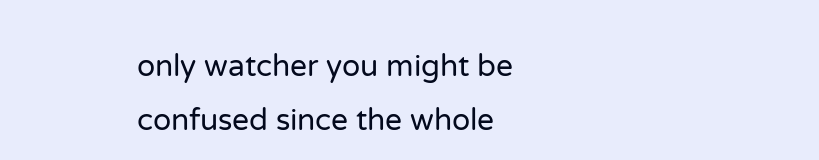only watcher you might be confused since the whole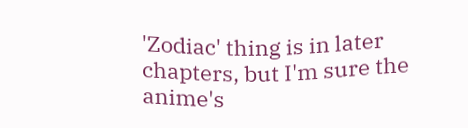'Zodiac' thing is in later chapters, but I'm sure the anime's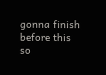gonna finish before this so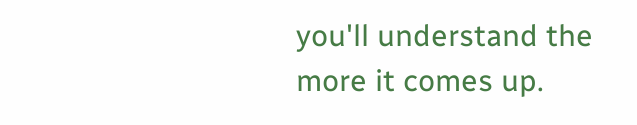you'll understand the more it comes up.